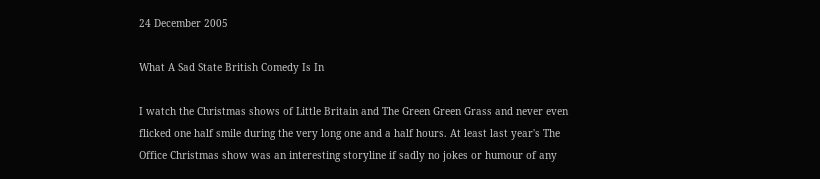24 December 2005

What A Sad State British Comedy Is In

I watch the Christmas shows of Little Britain and The Green Green Grass and never even flicked one half smile during the very long one and a half hours. At least last year's The Office Christmas show was an interesting storyline if sadly no jokes or humour of any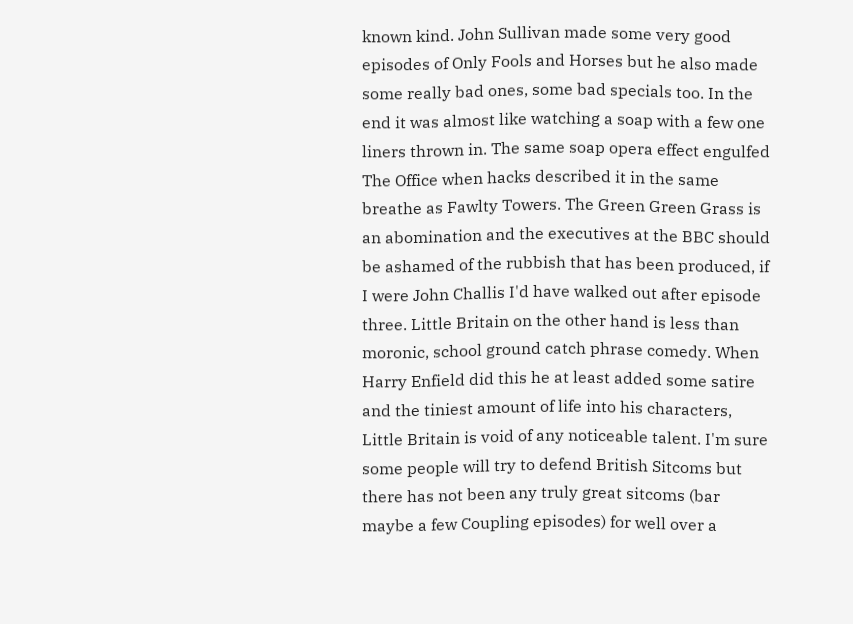known kind. John Sullivan made some very good episodes of Only Fools and Horses but he also made some really bad ones, some bad specials too. In the end it was almost like watching a soap with a few one liners thrown in. The same soap opera effect engulfed The Office when hacks described it in the same breathe as Fawlty Towers. The Green Green Grass is an abomination and the executives at the BBC should be ashamed of the rubbish that has been produced, if I were John Challis I'd have walked out after episode three. Little Britain on the other hand is less than moronic, school ground catch phrase comedy. When Harry Enfield did this he at least added some satire and the tiniest amount of life into his characters, Little Britain is void of any noticeable talent. I'm sure some people will try to defend British Sitcoms but there has not been any truly great sitcoms (bar maybe a few Coupling episodes) for well over a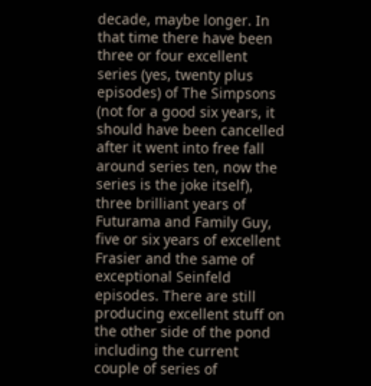decade, maybe longer. In that time there have been three or four excellent series (yes, twenty plus episodes) of The Simpsons (not for a good six years, it should have been cancelled after it went into free fall around series ten, now the series is the joke itself), three brilliant years of Futurama and Family Guy, five or six years of excellent Frasier and the same of exceptional Seinfeld episodes. There are still producing excellent stuff on the other side of the pond including the current couple of series of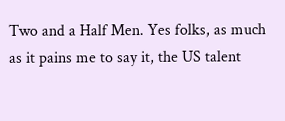Two and a Half Men. Yes folks, as much as it pains me to say it, the US talent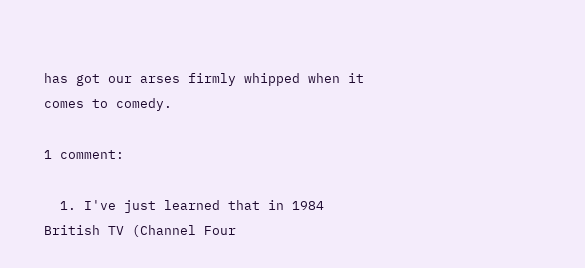has got our arses firmly whipped when it comes to comedy.

1 comment:

  1. I've just learned that in 1984 British TV (Channel Four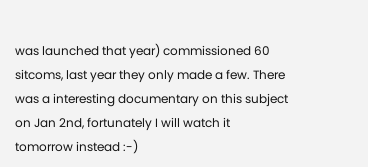was launched that year) commissioned 60 sitcoms, last year they only made a few. There was a interesting documentary on this subject on Jan 2nd, fortunately I will watch it tomorrow instead :-)